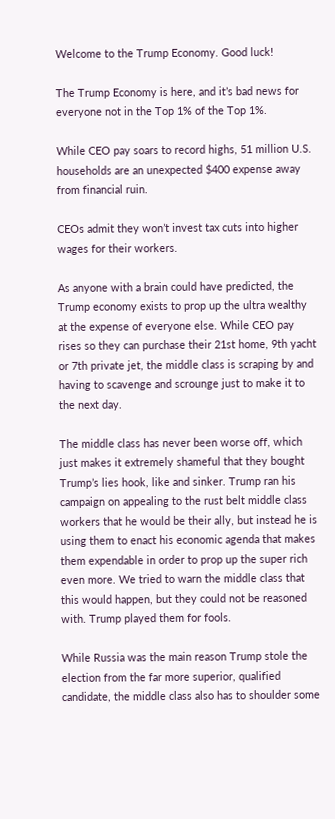Welcome to the Trump Economy. Good luck!

The Trump Economy is here, and it’s bad news for everyone not in the Top 1% of the Top 1%.

While CEO pay soars to record highs, 51 million U.S. households are an unexpected $400 expense away from financial ruin.

CEOs admit they won’t invest tax cuts into higher wages for their workers.

As anyone with a brain could have predicted, the Trump economy exists to prop up the ultra wealthy at the expense of everyone else. While CEO pay rises so they can purchase their 21st home, 9th yacht or 7th private jet, the middle class is scraping by and having to scavenge and scrounge just to make it to the next day.

The middle class has never been worse off, which just makes it extremely shameful that they bought Trump’s lies hook, like and sinker. Trump ran his campaign on appealing to the rust belt middle class workers that he would be their ally, but instead he is using them to enact his economic agenda that makes them expendable in order to prop up the super rich even more. We tried to warn the middle class that this would happen, but they could not be reasoned with. Trump played them for fools.

While Russia was the main reason Trump stole the election from the far more superior, qualified candidate, the middle class also has to shoulder some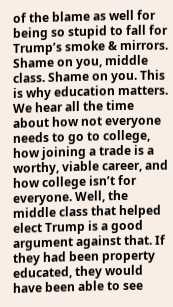of the blame as well for being so stupid to fall for Trump’s smoke & mirrors. Shame on you, middle class. Shame on you. This is why education matters. We hear all the time about how not everyone needs to go to college, how joining a trade is a worthy, viable career, and how college isn’t for everyone. Well, the middle class that helped elect Trump is a good argument against that. If they had been property educated, they would have been able to see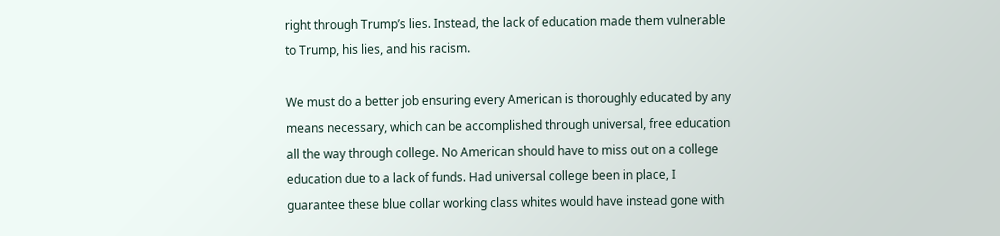right through Trump’s lies. Instead, the lack of education made them vulnerable to Trump, his lies, and his racism.

We must do a better job ensuring every American is thoroughly educated by any means necessary, which can be accomplished through universal, free education all the way through college. No American should have to miss out on a college education due to a lack of funds. Had universal college been in place, I guarantee these blue collar working class whites would have instead gone with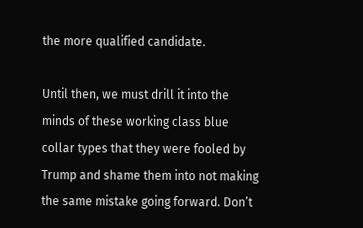the more qualified candidate.

Until then, we must drill it into the minds of these working class blue collar types that they were fooled by Trump and shame them into not making the same mistake going forward. Don’t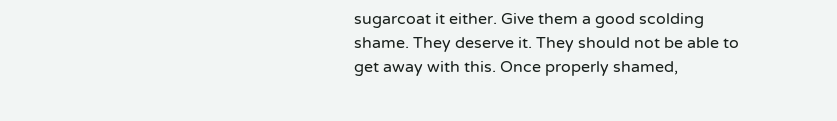sugarcoat it either. Give them a good scolding shame. They deserve it. They should not be able to get away with this. Once properly shamed,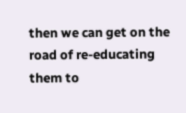then we can get on the road of re-educating them to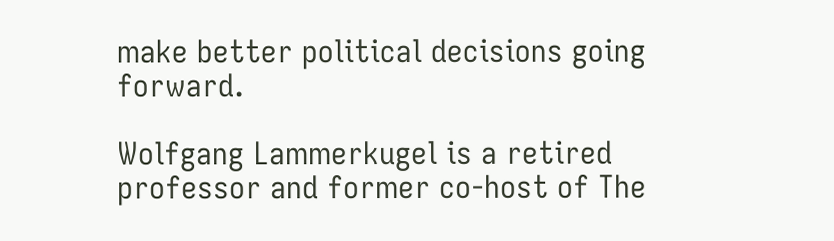make better political decisions going forward.

Wolfgang Lammerkugel is a retired professor and former co-host of The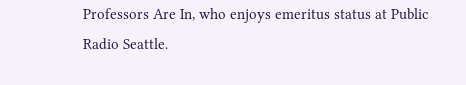Professors Are In, who enjoys emeritus status at Public Radio Seattle.